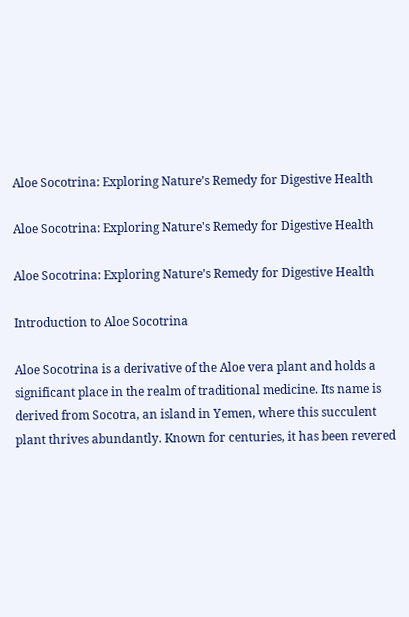Aloe Socotrina: Exploring Nature’s Remedy for Digestive Health

Aloe Socotrina: Exploring Nature's Remedy for Digestive Health

Aloe Socotrina: Exploring Nature’s Remedy for Digestive Health

Introduction to Aloe Socotrina

Aloe Socotrina is a derivative of the Aloe vera plant and holds a significant place in the realm of traditional medicine. Its name is derived from Socotra, an island in Yemen, where this succulent plant thrives abundantly. Known for centuries, it has been revered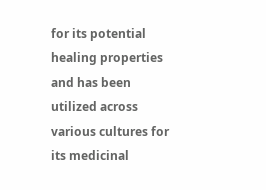for its potential healing properties and has been utilized across various cultures for its medicinal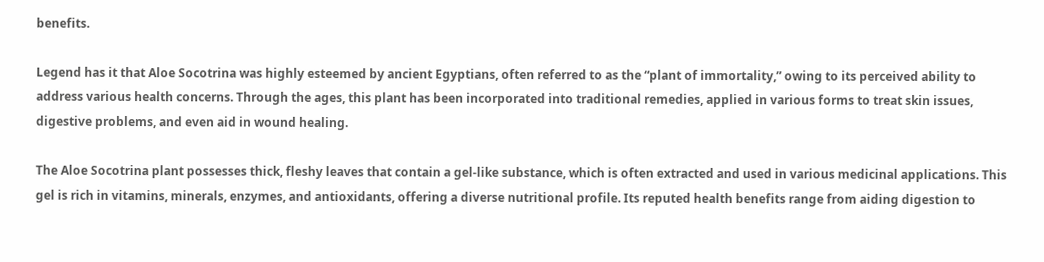benefits.

Legend has it that Aloe Socotrina was highly esteemed by ancient Egyptians, often referred to as the “plant of immortality,” owing to its perceived ability to address various health concerns. Through the ages, this plant has been incorporated into traditional remedies, applied in various forms to treat skin issues, digestive problems, and even aid in wound healing.

The Aloe Socotrina plant possesses thick, fleshy leaves that contain a gel-like substance, which is often extracted and used in various medicinal applications. This gel is rich in vitamins, minerals, enzymes, and antioxidants, offering a diverse nutritional profile. Its reputed health benefits range from aiding digestion to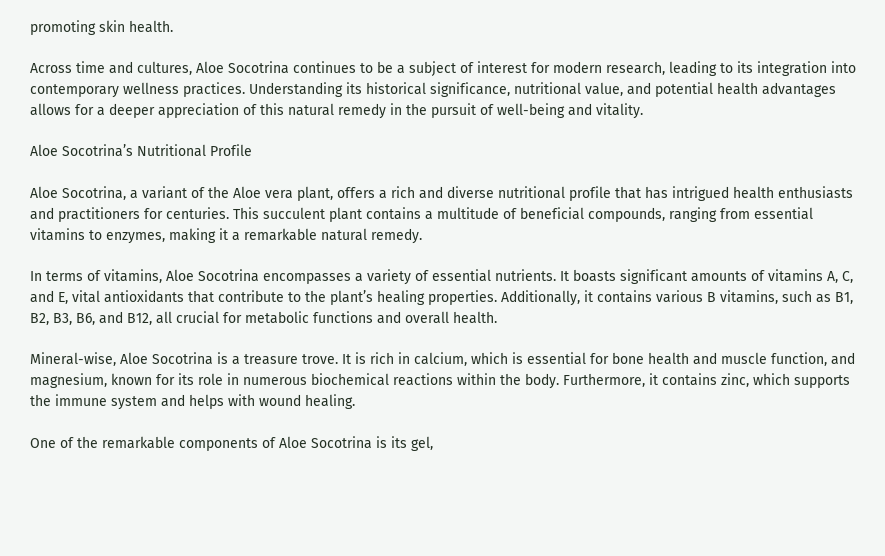promoting skin health.

Across time and cultures, Aloe Socotrina continues to be a subject of interest for modern research, leading to its integration into contemporary wellness practices. Understanding its historical significance, nutritional value, and potential health advantages allows for a deeper appreciation of this natural remedy in the pursuit of well-being and vitality.

Aloe Socotrina’s Nutritional Profile

Aloe Socotrina, a variant of the Aloe vera plant, offers a rich and diverse nutritional profile that has intrigued health enthusiasts and practitioners for centuries. This succulent plant contains a multitude of beneficial compounds, ranging from essential vitamins to enzymes, making it a remarkable natural remedy.

In terms of vitamins, Aloe Socotrina encompasses a variety of essential nutrients. It boasts significant amounts of vitamins A, C, and E, vital antioxidants that contribute to the plant’s healing properties. Additionally, it contains various B vitamins, such as B1, B2, B3, B6, and B12, all crucial for metabolic functions and overall health.

Mineral-wise, Aloe Socotrina is a treasure trove. It is rich in calcium, which is essential for bone health and muscle function, and magnesium, known for its role in numerous biochemical reactions within the body. Furthermore, it contains zinc, which supports the immune system and helps with wound healing.

One of the remarkable components of Aloe Socotrina is its gel,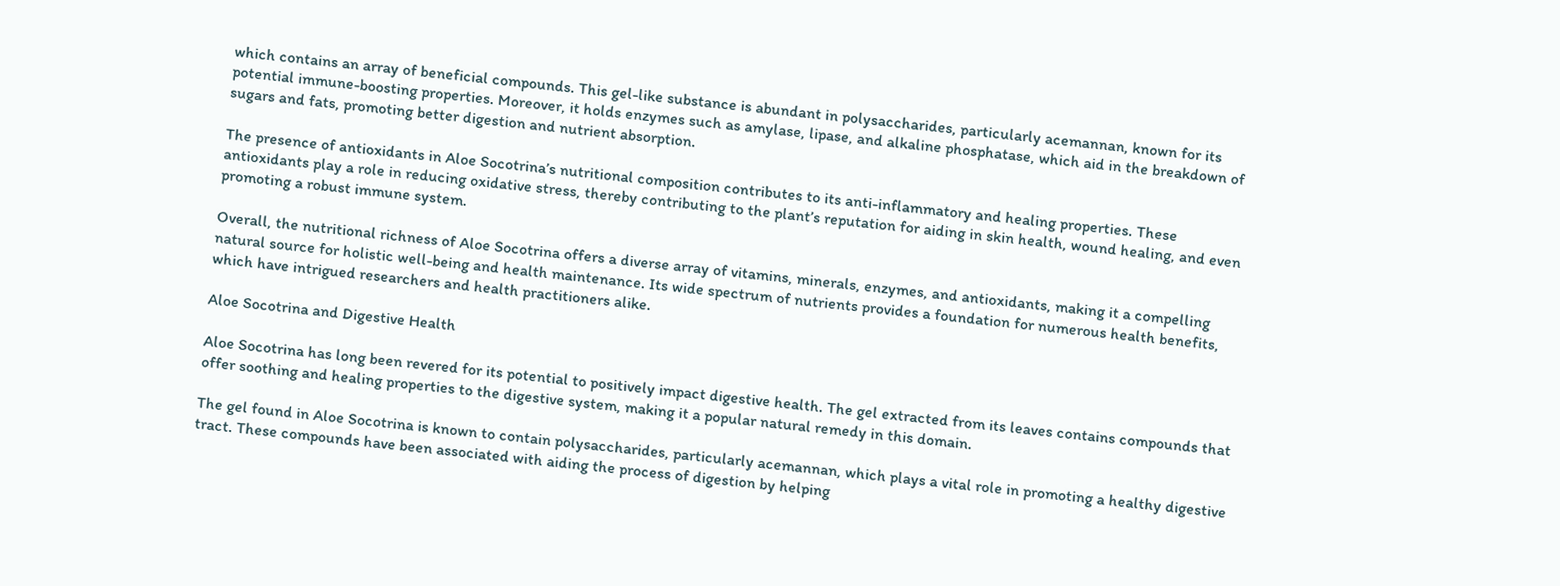which contains an array of beneficial compounds. This gel-like substance is abundant in polysaccharides, particularly acemannan, known for its potential immune-boosting properties. Moreover, it holds enzymes such as amylase, lipase, and alkaline phosphatase, which aid in the breakdown of sugars and fats, promoting better digestion and nutrient absorption.

The presence of antioxidants in Aloe Socotrina’s nutritional composition contributes to its anti-inflammatory and healing properties. These antioxidants play a role in reducing oxidative stress, thereby contributing to the plant’s reputation for aiding in skin health, wound healing, and even promoting a robust immune system.

Overall, the nutritional richness of Aloe Socotrina offers a diverse array of vitamins, minerals, enzymes, and antioxidants, making it a compelling natural source for holistic well-being and health maintenance. Its wide spectrum of nutrients provides a foundation for numerous health benefits, which have intrigued researchers and health practitioners alike.

Aloe Socotrina and Digestive Health

Aloe Socotrina has long been revered for its potential to positively impact digestive health. The gel extracted from its leaves contains compounds that offer soothing and healing properties to the digestive system, making it a popular natural remedy in this domain.

The gel found in Aloe Socotrina is known to contain polysaccharides, particularly acemannan, which plays a vital role in promoting a healthy digestive tract. These compounds have been associated with aiding the process of digestion by helping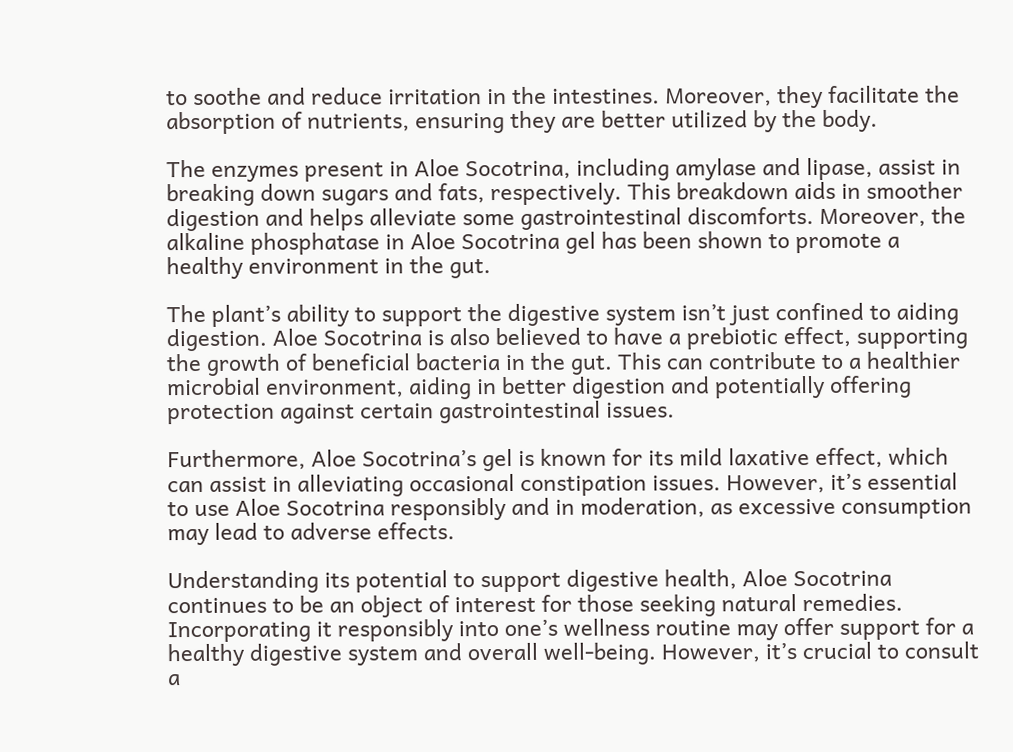to soothe and reduce irritation in the intestines. Moreover, they facilitate the absorption of nutrients, ensuring they are better utilized by the body.

The enzymes present in Aloe Socotrina, including amylase and lipase, assist in breaking down sugars and fats, respectively. This breakdown aids in smoother digestion and helps alleviate some gastrointestinal discomforts. Moreover, the alkaline phosphatase in Aloe Socotrina gel has been shown to promote a healthy environment in the gut.

The plant’s ability to support the digestive system isn’t just confined to aiding digestion. Aloe Socotrina is also believed to have a prebiotic effect, supporting the growth of beneficial bacteria in the gut. This can contribute to a healthier microbial environment, aiding in better digestion and potentially offering protection against certain gastrointestinal issues.

Furthermore, Aloe Socotrina’s gel is known for its mild laxative effect, which can assist in alleviating occasional constipation issues. However, it’s essential to use Aloe Socotrina responsibly and in moderation, as excessive consumption may lead to adverse effects.

Understanding its potential to support digestive health, Aloe Socotrina continues to be an object of interest for those seeking natural remedies. Incorporating it responsibly into one’s wellness routine may offer support for a healthy digestive system and overall well-being. However, it’s crucial to consult a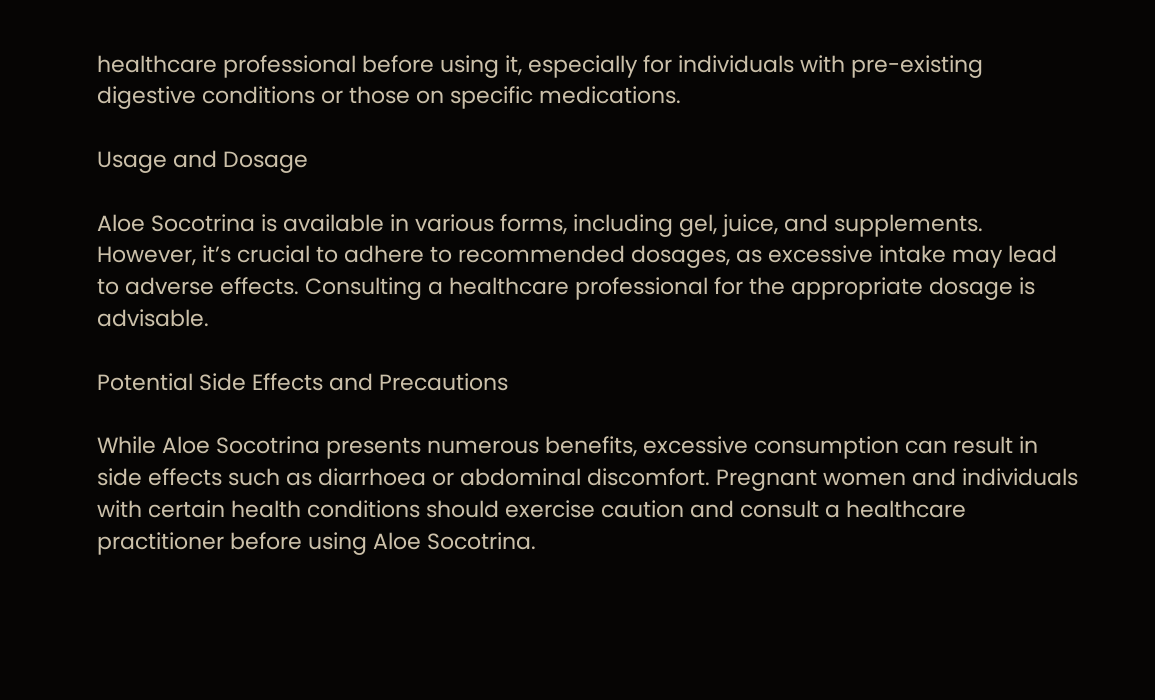healthcare professional before using it, especially for individuals with pre-existing digestive conditions or those on specific medications.

Usage and Dosage

Aloe Socotrina is available in various forms, including gel, juice, and supplements. However, it’s crucial to adhere to recommended dosages, as excessive intake may lead to adverse effects. Consulting a healthcare professional for the appropriate dosage is advisable.

Potential Side Effects and Precautions

While Aloe Socotrina presents numerous benefits, excessive consumption can result in side effects such as diarrhoea or abdominal discomfort. Pregnant women and individuals with certain health conditions should exercise caution and consult a healthcare practitioner before using Aloe Socotrina.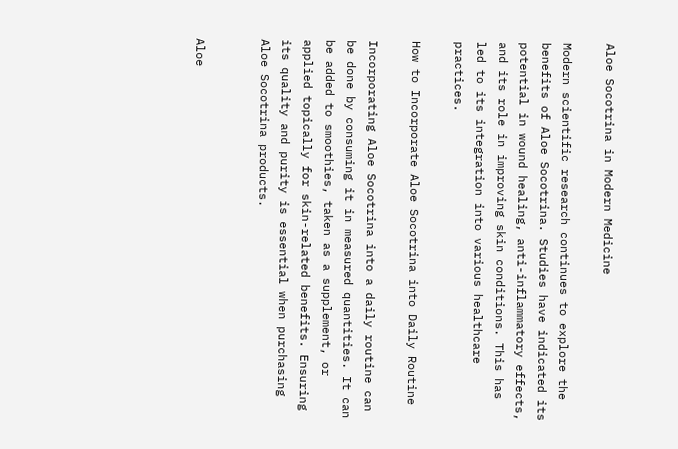Aloe Socotrina in Modern Medicine

Modern scientific research continues to explore the benefits of Aloe Socotrina. Studies have indicated its potential in wound healing, anti-inflammatory effects, and its role in improving skin conditions. This has led to its integration into various healthcare practices.

How to Incorporate Aloe Socotrina into Daily Routine

Incorporating Aloe Socotrina into a daily routine can be done by consuming it in measured quantities. It can be added to smoothies, taken as a supplement, or applied topically for skin-related benefits. Ensuring its quality and purity is essential when purchasing Aloe Socotrina products.


Aloe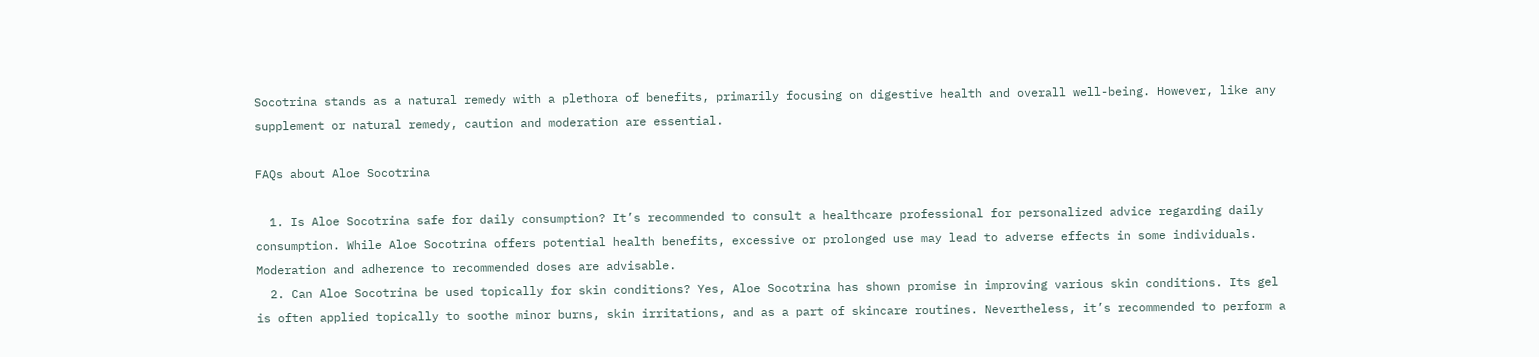Socotrina stands as a natural remedy with a plethora of benefits, primarily focusing on digestive health and overall well-being. However, like any supplement or natural remedy, caution and moderation are essential.

FAQs about Aloe Socotrina

  1. Is Aloe Socotrina safe for daily consumption? It’s recommended to consult a healthcare professional for personalized advice regarding daily consumption. While Aloe Socotrina offers potential health benefits, excessive or prolonged use may lead to adverse effects in some individuals. Moderation and adherence to recommended doses are advisable.
  2. Can Aloe Socotrina be used topically for skin conditions? Yes, Aloe Socotrina has shown promise in improving various skin conditions. Its gel is often applied topically to soothe minor burns, skin irritations, and as a part of skincare routines. Nevertheless, it’s recommended to perform a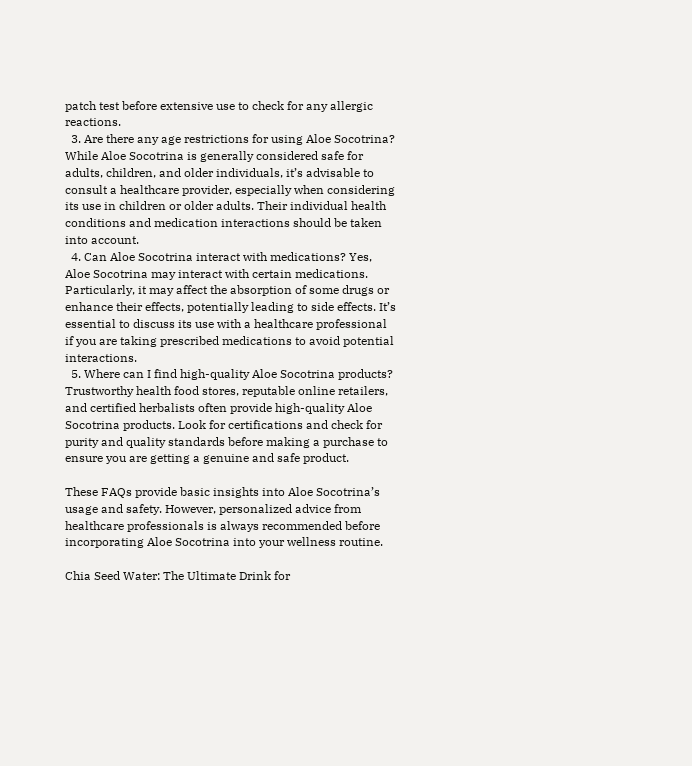patch test before extensive use to check for any allergic reactions.
  3. Are there any age restrictions for using Aloe Socotrina? While Aloe Socotrina is generally considered safe for adults, children, and older individuals, it’s advisable to consult a healthcare provider, especially when considering its use in children or older adults. Their individual health conditions and medication interactions should be taken into account.
  4. Can Aloe Socotrina interact with medications? Yes, Aloe Socotrina may interact with certain medications. Particularly, it may affect the absorption of some drugs or enhance their effects, potentially leading to side effects. It’s essential to discuss its use with a healthcare professional if you are taking prescribed medications to avoid potential interactions.
  5. Where can I find high-quality Aloe Socotrina products? Trustworthy health food stores, reputable online retailers, and certified herbalists often provide high-quality Aloe Socotrina products. Look for certifications and check for purity and quality standards before making a purchase to ensure you are getting a genuine and safe product.

These FAQs provide basic insights into Aloe Socotrina’s usage and safety. However, personalized advice from healthcare professionals is always recommended before incorporating Aloe Socotrina into your wellness routine.

Chia Seed Water: The Ultimate Drink for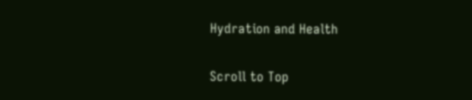Hydration and Health


Scroll to Top